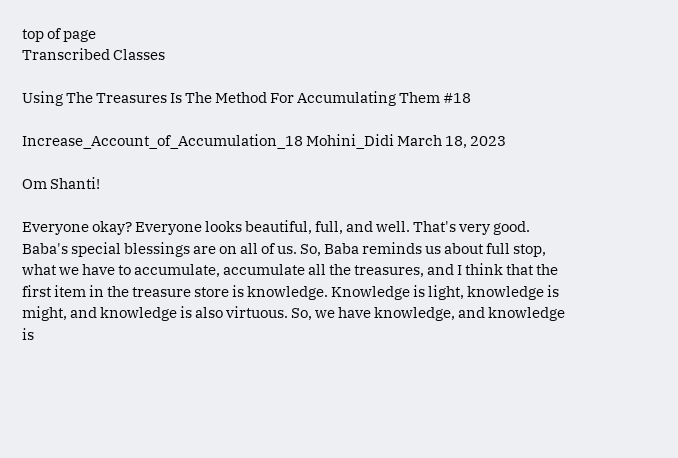top of page
Transcribed Classes

Using The Treasures Is The Method For Accumulating Them #18

Increase_Account_of_Accumulation_18 Mohini_Didi March 18, 2023

Om Shanti!

Everyone okay? Everyone looks beautiful, full, and well. That's very good. Baba's special blessings are on all of us. So, Baba reminds us about full stop, what we have to accumulate, accumulate all the treasures, and I think that the first item in the treasure store is knowledge. Knowledge is light, knowledge is might, and knowledge is also virtuous. So, we have knowledge, and knowledge is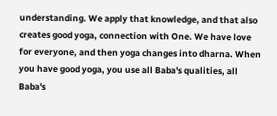understanding. We apply that knowledge, and that also creates good yoga, connection with One. We have love for everyone, and then yoga changes into dharna. When you have good yoga, you use all Baba's qualities, all Baba's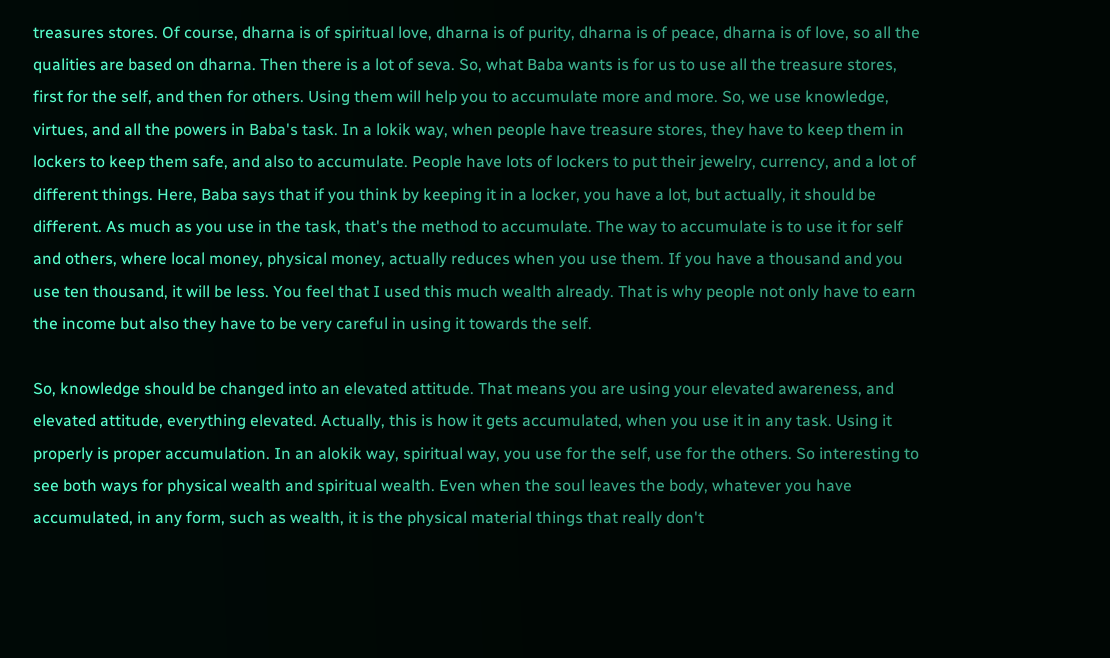treasures stores. Of course, dharna is of spiritual love, dharna is of purity, dharna is of peace, dharna is of love, so all the qualities are based on dharna. Then there is a lot of seva. So, what Baba wants is for us to use all the treasure stores, first for the self, and then for others. Using them will help you to accumulate more and more. So, we use knowledge, virtues, and all the powers in Baba's task. In a lokik way, when people have treasure stores, they have to keep them in lockers to keep them safe, and also to accumulate. People have lots of lockers to put their jewelry, currency, and a lot of different things. Here, Baba says that if you think by keeping it in a locker, you have a lot, but actually, it should be different. As much as you use in the task, that's the method to accumulate. The way to accumulate is to use it for self and others, where local money, physical money, actually reduces when you use them. If you have a thousand and you use ten thousand, it will be less. You feel that I used this much wealth already. That is why people not only have to earn the income but also they have to be very careful in using it towards the self.

So, knowledge should be changed into an elevated attitude. That means you are using your elevated awareness, and elevated attitude, everything elevated. Actually, this is how it gets accumulated, when you use it in any task. Using it properly is proper accumulation. In an alokik way, spiritual way, you use for the self, use for the others. So interesting to see both ways for physical wealth and spiritual wealth. Even when the soul leaves the body, whatever you have accumulated, in any form, such as wealth, it is the physical material things that really don't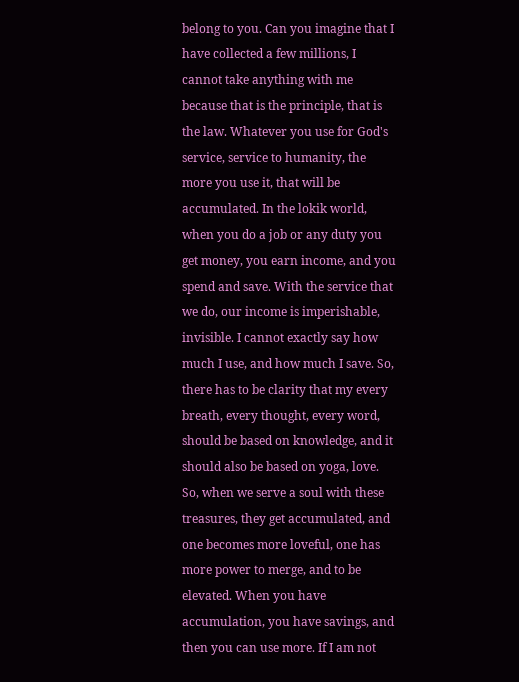belong to you. Can you imagine that I have collected a few millions, I cannot take anything with me because that is the principle, that is the law. Whatever you use for God's service, service to humanity, the more you use it, that will be accumulated. In the lokik world, when you do a job or any duty you get money, you earn income, and you spend and save. With the service that we do, our income is imperishable, invisible. I cannot exactly say how much I use, and how much I save. So, there has to be clarity that my every breath, every thought, every word, should be based on knowledge, and it should also be based on yoga, love. So, when we serve a soul with these treasures, they get accumulated, and one becomes more loveful, one has more power to merge, and to be elevated. When you have accumulation, you have savings, and then you can use more. If I am not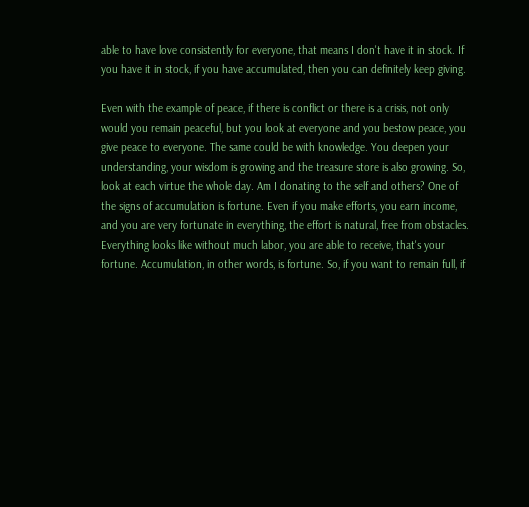able to have love consistently for everyone, that means I don't have it in stock. If you have it in stock, if you have accumulated, then you can definitely keep giving.

Even with the example of peace, if there is conflict or there is a crisis, not only would you remain peaceful, but you look at everyone and you bestow peace, you give peace to everyone. The same could be with knowledge. You deepen your understanding, your wisdom is growing and the treasure store is also growing. So, look at each virtue the whole day. Am I donating to the self and others? One of the signs of accumulation is fortune. Even if you make efforts, you earn income, and you are very fortunate in everything, the effort is natural, free from obstacles. Everything looks like without much labor, you are able to receive, that's your fortune. Accumulation, in other words, is fortune. So, if you want to remain full, if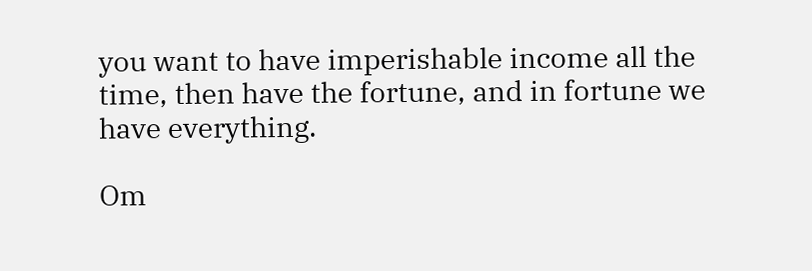you want to have imperishable income all the time, then have the fortune, and in fortune we have everything.

Om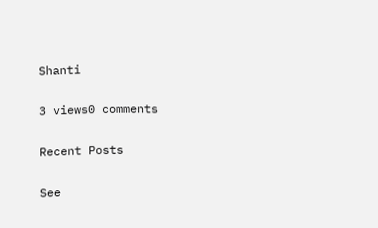Shanti

3 views0 comments

Recent Posts

See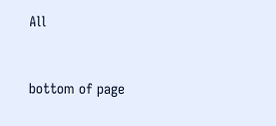All


bottom of page